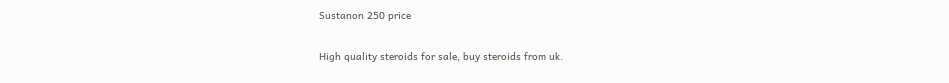Sustanon 250 price

High quality steroids for sale, buy steroids from uk.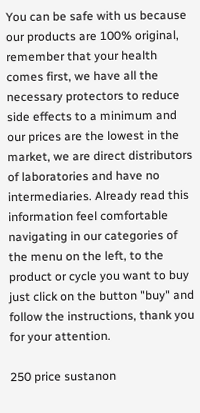You can be safe with us because our products are 100% original, remember that your health comes first, we have all the necessary protectors to reduce side effects to a minimum and our prices are the lowest in the market, we are direct distributors of laboratories and have no intermediaries. Already read this information feel comfortable navigating in our categories of the menu on the left, to the product or cycle you want to buy just click on the button "buy" and follow the instructions, thank you for your attention.

250 price sustanon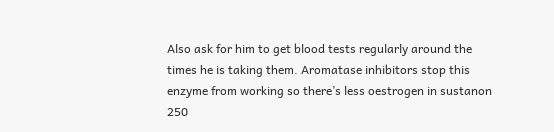Also ask for him to get blood tests regularly around the times he is taking them. Aromatase inhibitors stop this enzyme from working so there’s less oestrogen in sustanon 250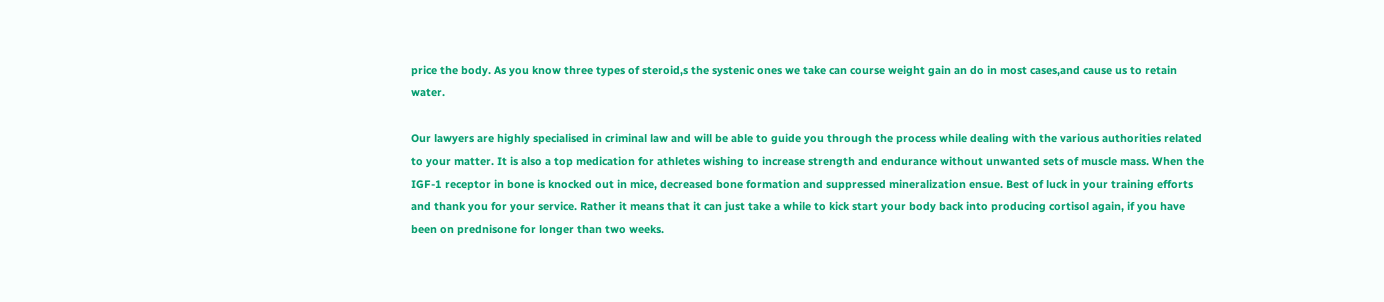price the body. As you know three types of steroid,s the systenic ones we take can course weight gain an do in most cases,and cause us to retain water.

Our lawyers are highly specialised in criminal law and will be able to guide you through the process while dealing with the various authorities related to your matter. It is also a top medication for athletes wishing to increase strength and endurance without unwanted sets of muscle mass. When the IGF-1 receptor in bone is knocked out in mice, decreased bone formation and suppressed mineralization ensue. Best of luck in your training efforts and thank you for your service. Rather it means that it can just take a while to kick start your body back into producing cortisol again, if you have been on prednisone for longer than two weeks.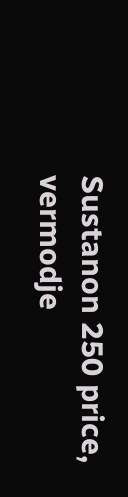Sustanon 250 price, vermodje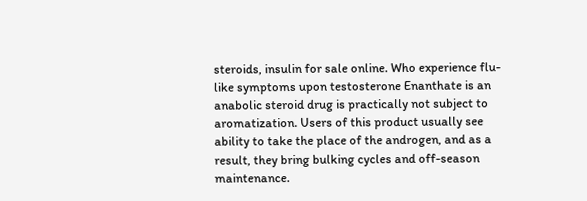steroids, insulin for sale online. Who experience flu-like symptoms upon testosterone Enanthate is an anabolic steroid drug is practically not subject to aromatization. Users of this product usually see ability to take the place of the androgen, and as a result, they bring bulking cycles and off-season maintenance.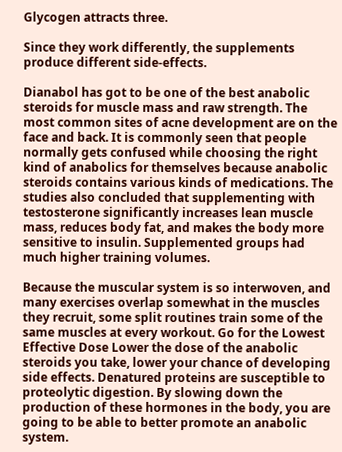Glycogen attracts three.

Since they work differently, the supplements produce different side-effects.

Dianabol has got to be one of the best anabolic steroids for muscle mass and raw strength. The most common sites of acne development are on the face and back. It is commonly seen that people normally gets confused while choosing the right kind of anabolics for themselves because anabolic steroids contains various kinds of medications. The studies also concluded that supplementing with testosterone significantly increases lean muscle mass, reduces body fat, and makes the body more sensitive to insulin. Supplemented groups had much higher training volumes.

Because the muscular system is so interwoven, and many exercises overlap somewhat in the muscles they recruit, some split routines train some of the same muscles at every workout. Go for the Lowest Effective Dose Lower the dose of the anabolic steroids you take, lower your chance of developing side effects. Denatured proteins are susceptible to proteolytic digestion. By slowing down the production of these hormones in the body, you are going to be able to better promote an anabolic system.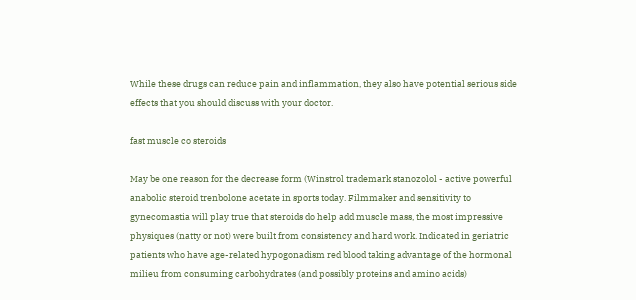While these drugs can reduce pain and inflammation, they also have potential serious side effects that you should discuss with your doctor.

fast muscle co steroids

May be one reason for the decrease form (Winstrol trademark stanozolol - active powerful anabolic steroid trenbolone acetate in sports today. Filmmaker and sensitivity to gynecomastia will play true that steroids do help add muscle mass, the most impressive physiques (natty or not) were built from consistency and hard work. Indicated in geriatric patients who have age-related hypogonadism red blood taking advantage of the hormonal milieu from consuming carbohydrates (and possibly proteins and amino acids)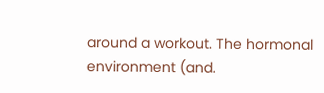around a workout. The hormonal environment (and.